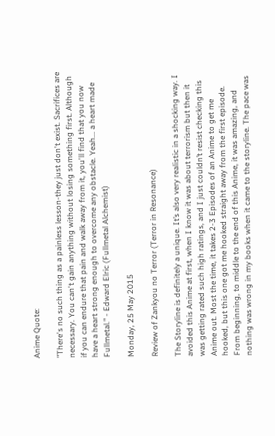Anime Quote:

"There's no such thing as a painless lesson-they just don't exist. Sacrifices are necessary. You can't gain anything without losing something first. Although if you can endure that pain and walk away from it, you'll find that you now have a heart strong enough to overcome any obstacle. Yeah... a heart made Fullmetal." - Edward Elric (Fullmetal Alchemist)

Monday, 25 May 2015

Review of Zankyou no Terror (Terror in Resonance)

The Storyline is definitely a unique. It’s also very realistic in a shocking way. I avoided this Anime at first, when I know it was about terrorism but then it was getting rated such high ratings, and I just couldn’t resist checking this Anime out. Most the time, it takes 2-3 Episodes of an Anime to get me hooked, but this one got me hooked straight away from the first episode. From beginning, to middle to the end of this Anime, it was amazing, and nothing was wrong in my books when it came to the storyline. The pace was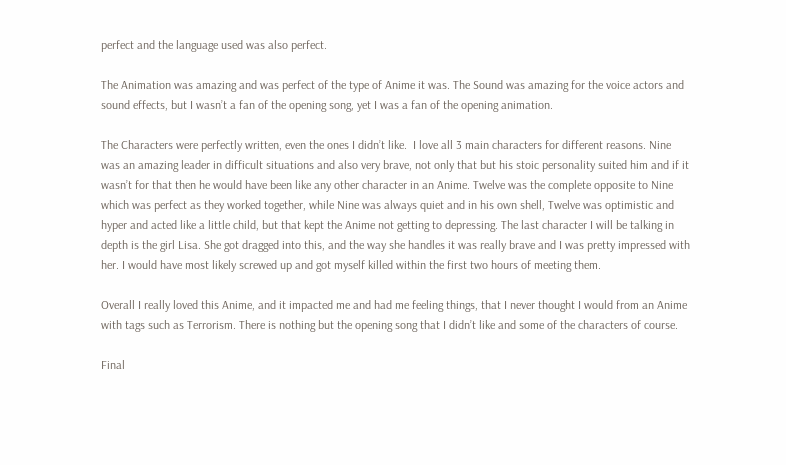perfect and the language used was also perfect.

The Animation was amazing and was perfect of the type of Anime it was. The Sound was amazing for the voice actors and sound effects, but I wasn’t a fan of the opening song, yet I was a fan of the opening animation.

The Characters were perfectly written, even the ones I didn’t like.  I love all 3 main characters for different reasons. Nine was an amazing leader in difficult situations and also very brave, not only that but his stoic personality suited him and if it wasn’t for that then he would have been like any other character in an Anime. Twelve was the complete opposite to Nine which was perfect as they worked together, while Nine was always quiet and in his own shell, Twelve was optimistic and hyper and acted like a little child, but that kept the Anime not getting to depressing. The last character I will be talking in depth is the girl Lisa. She got dragged into this, and the way she handles it was really brave and I was pretty impressed with her. I would have most likely screwed up and got myself killed within the first two hours of meeting them.

Overall I really loved this Anime, and it impacted me and had me feeling things, that I never thought I would from an Anime with tags such as Terrorism. There is nothing but the opening song that I didn’t like and some of the characters of course.

Final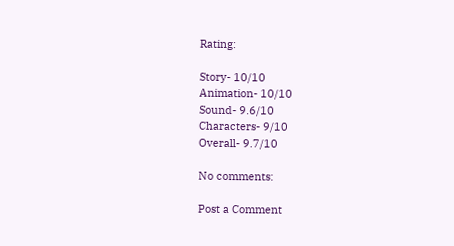Rating:

Story- 10/10
Animation- 10/10
Sound- 9.6/10
Characters- 9/10
Overall- 9.7/10

No comments:

Post a Comment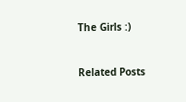The Girls :)


Related Posts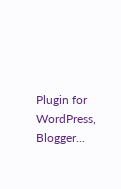Plugin for WordPress, Blogger...